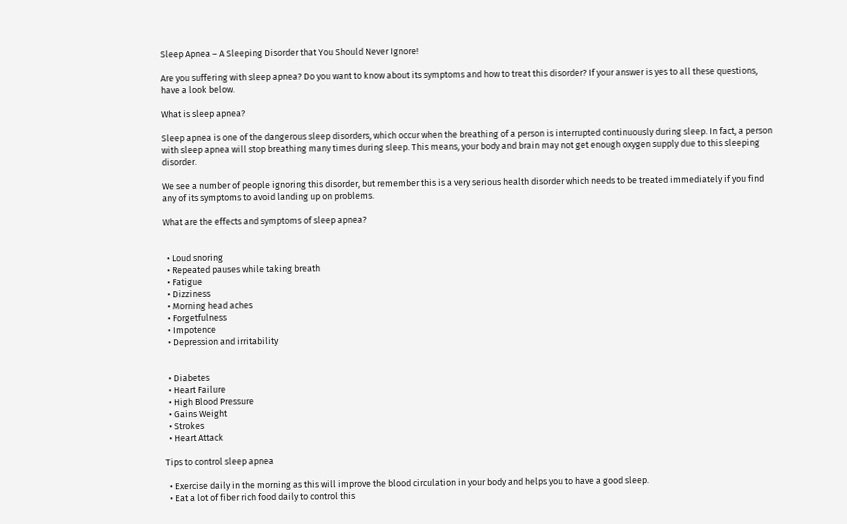Sleep Apnea – A Sleeping Disorder that You Should Never Ignore!

Are you suffering with sleep apnea? Do you want to know about its symptoms and how to treat this disorder? If your answer is yes to all these questions, have a look below.

What is sleep apnea?

Sleep apnea is one of the dangerous sleep disorders, which occur when the breathing of a person is interrupted continuously during sleep. In fact, a person with sleep apnea will stop breathing many times during sleep. This means, your body and brain may not get enough oxygen supply due to this sleeping disorder.

We see a number of people ignoring this disorder, but remember this is a very serious health disorder which needs to be treated immediately if you find any of its symptoms to avoid landing up on problems.

What are the effects and symptoms of sleep apnea?


  • Loud snoring
  • Repeated pauses while taking breath
  • Fatigue
  • Dizziness
  • Morning head aches
  • Forgetfulness
  • Impotence
  • Depression and irritability


  • Diabetes
  • Heart Failure
  • High Blood Pressure
  • Gains Weight
  • Strokes
  • Heart Attack

Tips to control sleep apnea

  • Exercise daily in the morning as this will improve the blood circulation in your body and helps you to have a good sleep.
  • Eat a lot of fiber rich food daily to control this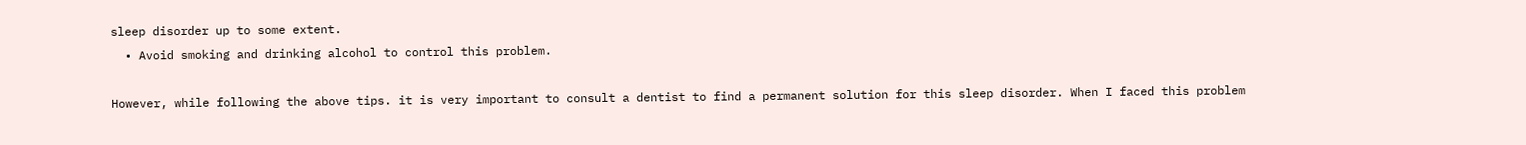sleep disorder up to some extent.
  • Avoid smoking and drinking alcohol to control this problem.

However, while following the above tips. it is very important to consult a dentist to find a permanent solution for this sleep disorder. When I faced this problem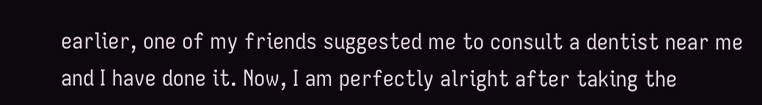earlier, one of my friends suggested me to consult a dentist near me and I have done it. Now, I am perfectly alright after taking the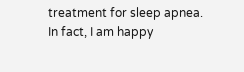treatment for sleep apnea. In fact, I am happy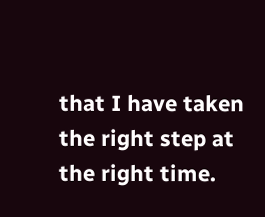that I have taken the right step at the right time.